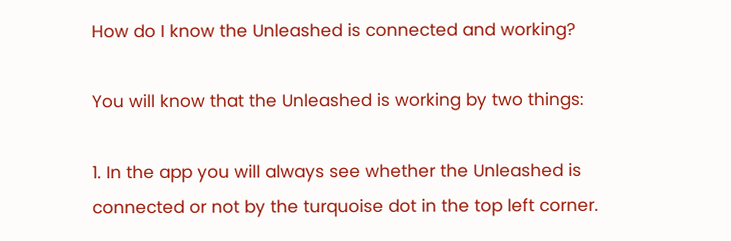How do I know the Unleashed is connected and working?

You will know that the Unleashed is working by two things:

1. In the app you will always see whether the Unleashed is connected or not by the turquoise dot in the top left corner.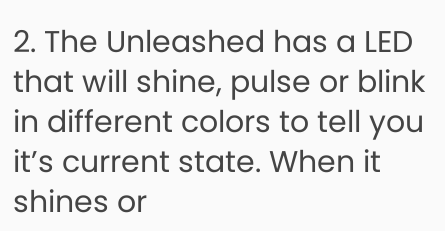2. The Unleashed has a LED that will shine, pulse or blink in different colors to tell you it’s current state. When it shines or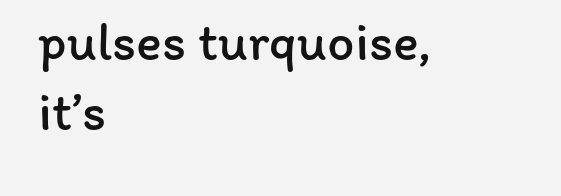pulses turquoise, it’s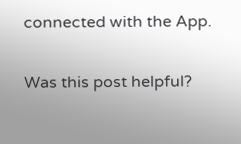connected with the App.

Was this post helpful?